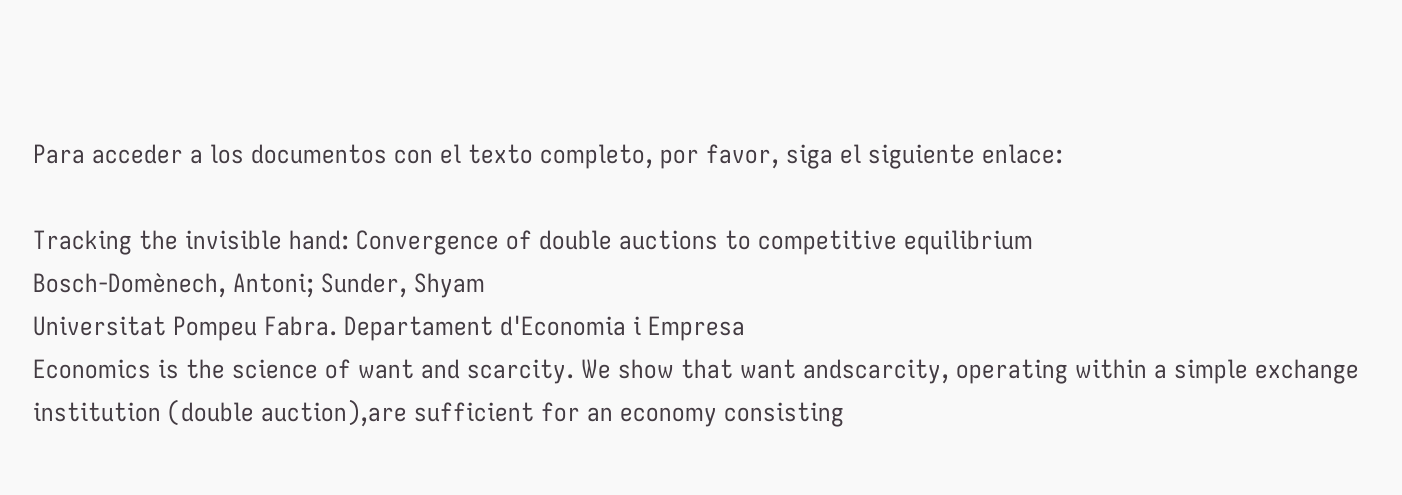Para acceder a los documentos con el texto completo, por favor, siga el siguiente enlace:

Tracking the invisible hand: Convergence of double auctions to competitive equilibrium
Bosch-Domènech, Antoni; Sunder, Shyam
Universitat Pompeu Fabra. Departament d'Economia i Empresa
Economics is the science of want and scarcity. We show that want andscarcity, operating within a simple exchange institution (double auction),are sufficient for an economy consisting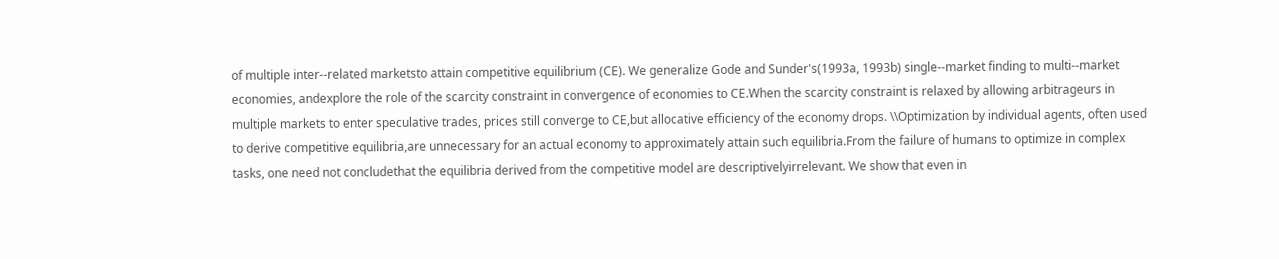of multiple inter--related marketsto attain competitive equilibrium (CE). We generalize Gode and Sunder's(1993a, 1993b) single--market finding to multi--market economies, andexplore the role of the scarcity constraint in convergence of economies to CE.When the scarcity constraint is relaxed by allowing arbitrageurs in multiple markets to enter speculative trades, prices still converge to CE,but allocative efficiency of the economy drops. \\Optimization by individual agents, often used to derive competitive equilibria,are unnecessary for an actual economy to approximately attain such equilibria.From the failure of humans to optimize in complex tasks, one need not concludethat the equilibria derived from the competitive model are descriptivelyirrelevant. We show that even in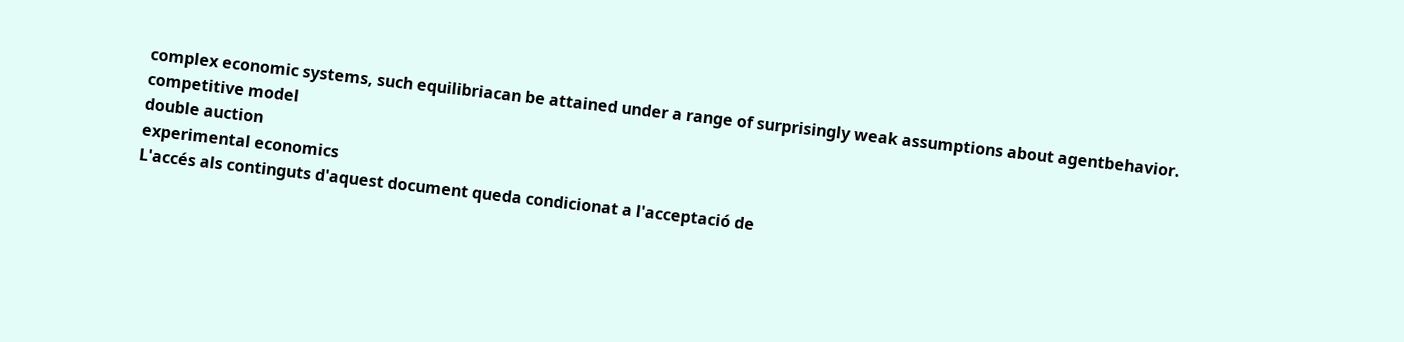complex economic systems, such equilibriacan be attained under a range of surprisingly weak assumptions about agentbehavior.
competitive model
double auction
experimental economics
L'accés als continguts d'aquest document queda condicionat a l'acceptació de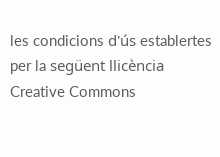les condicions d'ús establertes per la següent llicència Creative Commons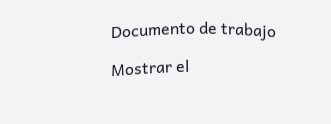Documento de trabajo

Mostrar el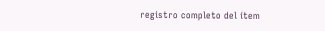registro completo del ítem